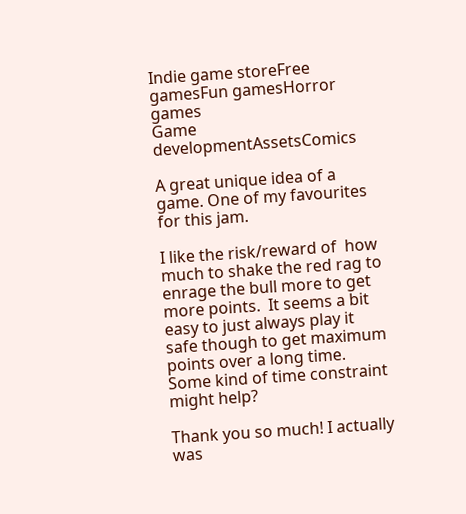Indie game storeFree gamesFun gamesHorror games
Game developmentAssetsComics

A great unique idea of a game. One of my favourites for this jam.

I like the risk/reward of  how much to shake the red rag to enrage the bull more to get more points.  It seems a bit easy to just always play it safe though to get maximum points over a long time. Some kind of time constraint might help?

Thank you so much! I actually was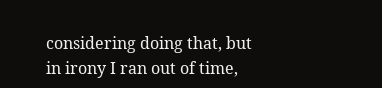considering doing that, but in irony I ran out of time,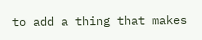to add a thing that makes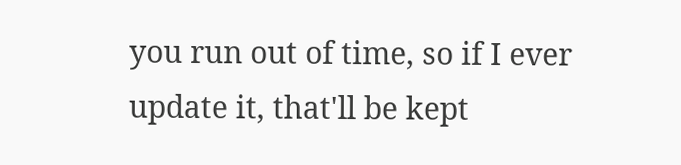you run out of time, so if I ever update it, that'll be kept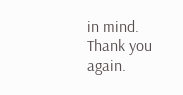in mind. Thank you again.